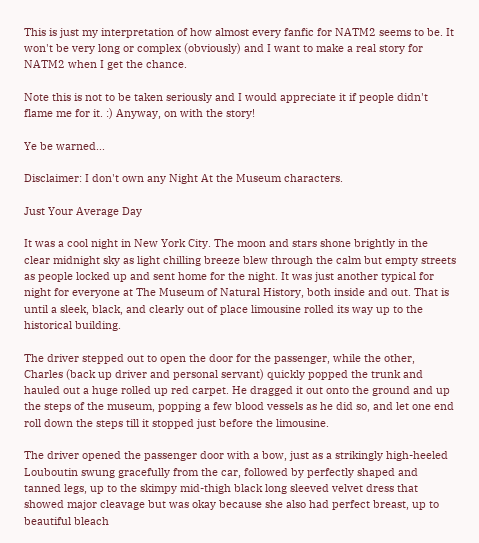This is just my interpretation of how almost every fanfic for NATM2 seems to be. It won't be very long or complex (obviously) and I want to make a real story for NATM2 when I get the chance.

Note this is not to be taken seriously and I would appreciate it if people didn't flame me for it. :) Anyway, on with the story!

Ye be warned...

Disclaimer: I don't own any Night At the Museum characters.

Just Your Average Day

It was a cool night in New York City. The moon and stars shone brightly in the clear midnight sky as light chilling breeze blew through the calm but empty streets as people locked up and sent home for the night. It was just another typical for night for everyone at The Museum of Natural History, both inside and out. That is until a sleek, black, and clearly out of place limousine rolled its way up to the historical building.

The driver stepped out to open the door for the passenger, while the other, Charles (back up driver and personal servant) quickly popped the trunk and hauled out a huge rolled up red carpet. He dragged it out onto the ground and up the steps of the museum, popping a few blood vessels as he did so, and let one end roll down the steps till it stopped just before the limousine.

The driver opened the passenger door with a bow, just as a strikingly high-heeled Louboutin swung gracefully from the car, followed by perfectly shaped and tanned legs, up to the skimpy mid-thigh black long sleeved velvet dress that showed major cleavage but was okay because she also had perfect breast, up to beautiful bleach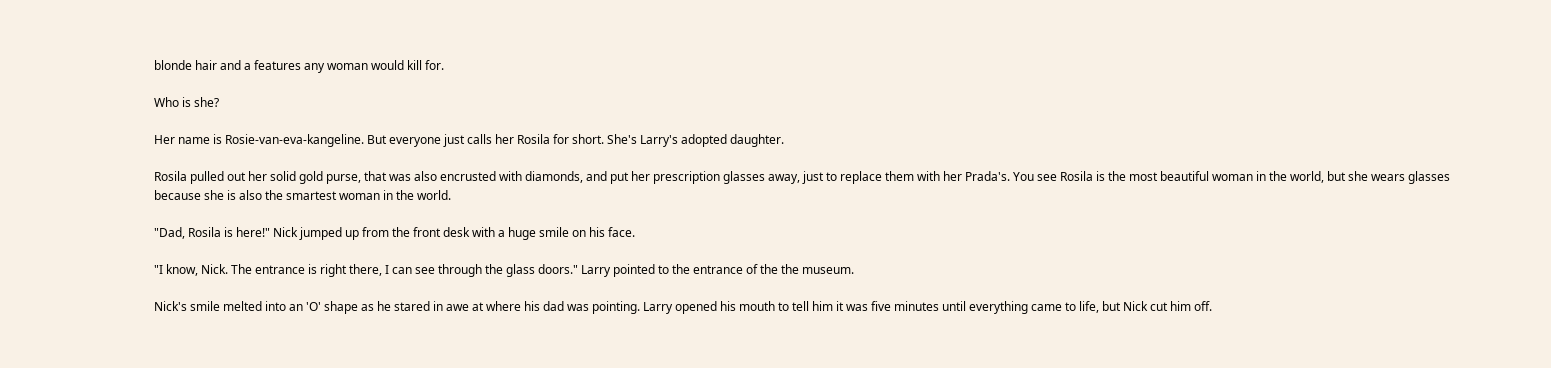blonde hair and a features any woman would kill for.

Who is she?

Her name is Rosie-van-eva-kangeline. But everyone just calls her Rosila for short. She's Larry's adopted daughter.

Rosila pulled out her solid gold purse, that was also encrusted with diamonds, and put her prescription glasses away, just to replace them with her Prada's. You see Rosila is the most beautiful woman in the world, but she wears glasses because she is also the smartest woman in the world.

"Dad, Rosila is here!" Nick jumped up from the front desk with a huge smile on his face.

"I know, Nick. The entrance is right there, I can see through the glass doors." Larry pointed to the entrance of the the museum.

Nick's smile melted into an 'O' shape as he stared in awe at where his dad was pointing. Larry opened his mouth to tell him it was five minutes until everything came to life, but Nick cut him off.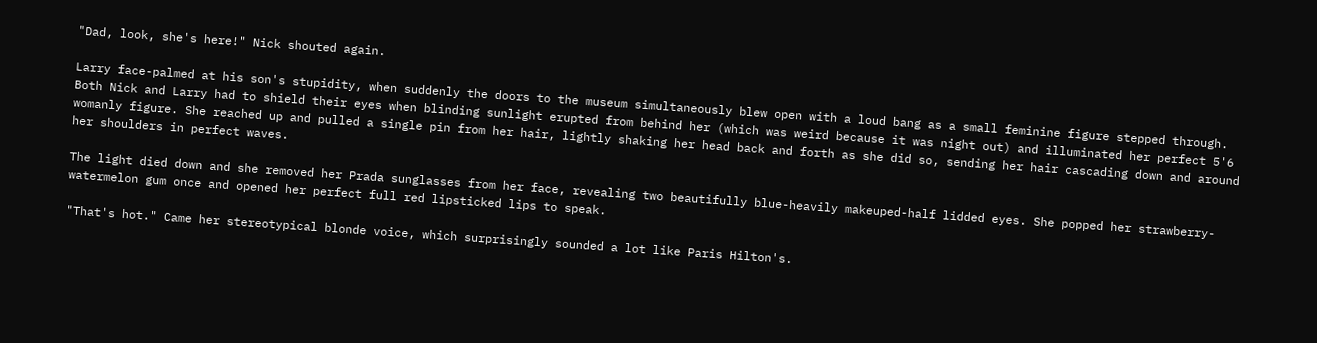"Dad, look, she's here!" Nick shouted again.

Larry face-palmed at his son's stupidity, when suddenly the doors to the museum simultaneously blew open with a loud bang as a small feminine figure stepped through. Both Nick and Larry had to shield their eyes when blinding sunlight erupted from behind her (which was weird because it was night out) and illuminated her perfect 5'6 womanly figure. She reached up and pulled a single pin from her hair, lightly shaking her head back and forth as she did so, sending her hair cascading down and around her shoulders in perfect waves.

The light died down and she removed her Prada sunglasses from her face, revealing two beautifully blue-heavily makeuped-half lidded eyes. She popped her strawberry-watermelon gum once and opened her perfect full red lipsticked lips to speak.

"That's hot." Came her stereotypical blonde voice, which surprisingly sounded a lot like Paris Hilton's.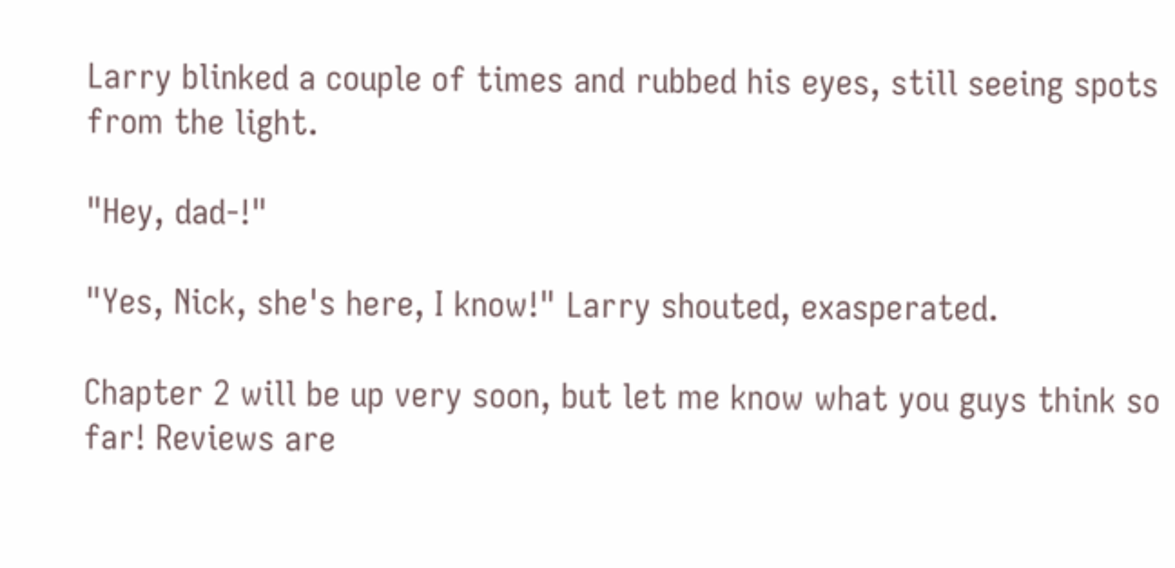Larry blinked a couple of times and rubbed his eyes, still seeing spots from the light.

"Hey, dad-!"

"Yes, Nick, she's here, I know!" Larry shouted, exasperated.

Chapter 2 will be up very soon, but let me know what you guys think so far! Reviews are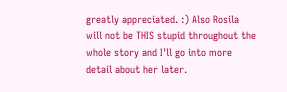greatly appreciated. :) Also Rosila will not be THIS stupid throughout the whole story and I'll go into more detail about her later.